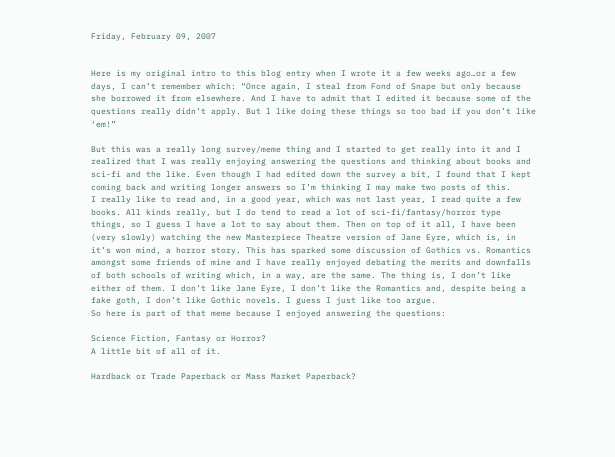Friday, February 09, 2007


Here is my original intro to this blog entry when I wrote it a few weeks ago…or a few days, I can’t remember which: “Once again, I steal from Fond of Snape but only because she borrowed it from elsewhere. And I have to admit that I edited it because some of the questions really didn’t apply. But l like doing these things so too bad if you don’t like ‘em!”

But this was a really long survey/meme thing and I started to get really into it and I realized that I was really enjoying answering the questions and thinking about books and sci-fi and the like. Even though I had edited down the survey a bit, I found that I kept coming back and writing longer answers so I’m thinking I may make two posts of this.
I really like to read and, in a good year, which was not last year, I read quite a few books. All kinds really, but I do tend to read a lot of sci-fi/fantasy/horror type things, so I guess I have a lot to say about them. Then on top of it all, I have been (very slowly) watching the new Masterpiece Theatre version of Jane Eyre, which is, in it’s won mind, a horror story. This has sparked some discussion of Gothics vs. Romantics amongst some friends of mine and I have really enjoyed debating the merits and downfalls of both schools of writing which, in a way, are the same. The thing is, I don’t like either of them. I don’t like Jane Eyre, I don’t like the Romantics and, despite being a fake goth, I don’t like Gothic novels. I guess I just like too argue.
So here is part of that meme because I enjoyed answering the questions:

Science Fiction, Fantasy or Horror?
A little bit of all of it.

Hardback or Trade Paperback or Mass Market Paperback?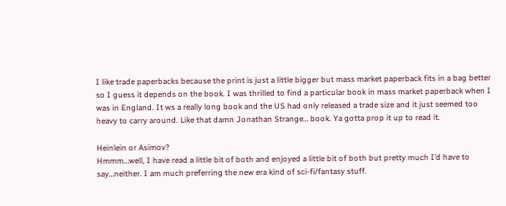I like trade paperbacks because the print is just a little bigger but mass market paperback fits in a bag better so I guess it depends on the book. I was thrilled to find a particular book in mass market paperback when I was in England. It ws a really long book and the US had only released a trade size and it just seemed too heavy to carry around. Like that damn Jonathan Strange… book. Ya gotta prop it up to read it.

Heinlein or Asimov?
Hmmm…well, I have read a little bit of both and enjoyed a little bit of both but pretty much I’d have to say…neither. I am much preferring the new era kind of sci-fi/fantasy stuff.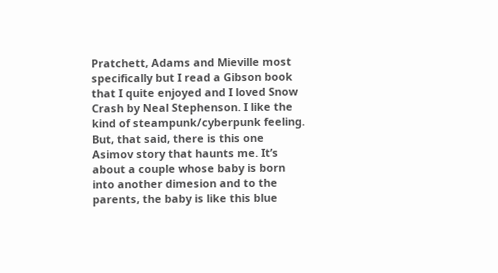Pratchett, Adams and Mieville most specifically but I read a Gibson book that I quite enjoyed and I loved Snow Crash by Neal Stephenson. I like the kind of steampunk/cyberpunk feeling. But, that said, there is this one Asimov story that haunts me. It’s about a couple whose baby is born into another dimesion and to the parents, the baby is like this blue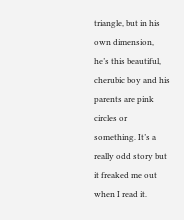triangle, but in his own dimension, he’s this beautiful, cherubic boy and his parents are pink circles or something. It’s a really odd story but it freaked me out when I read it.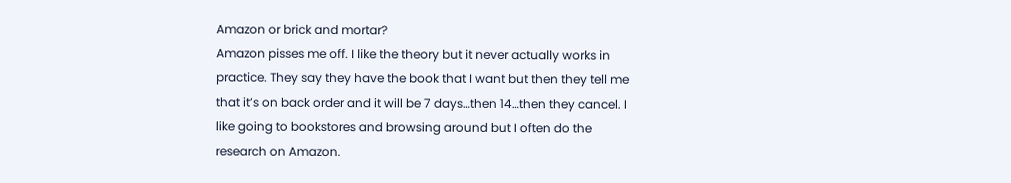Amazon or brick and mortar?
Amazon pisses me off. I like the theory but it never actually works in practice. They say they have the book that I want but then they tell me that it’s on back order and it will be 7 days…then 14…then they cancel. I like going to bookstores and browsing around but I often do the research on Amazon.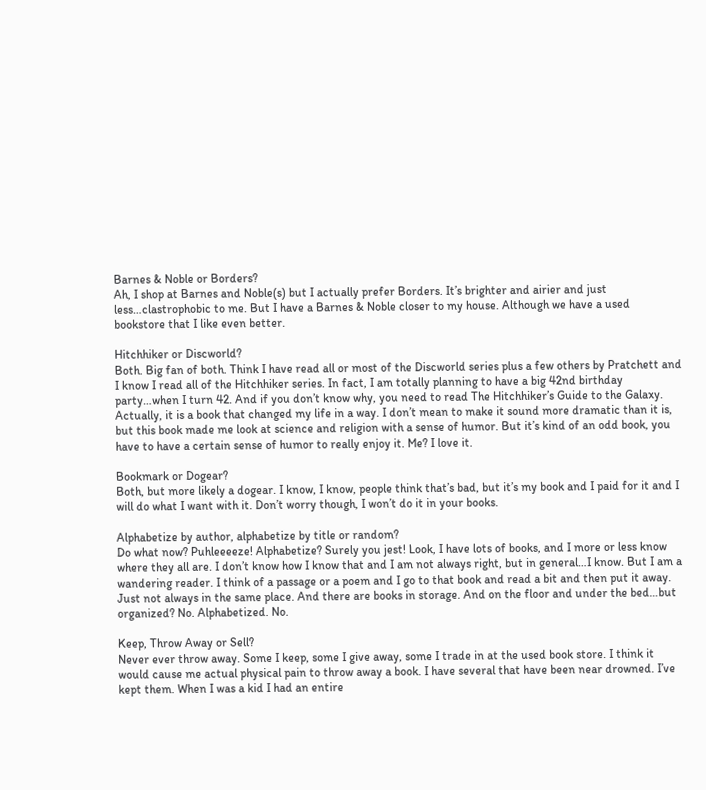Barnes & Noble or Borders?
Ah, I shop at Barnes and Noble(s) but I actually prefer Borders. It’s brighter and airier and just less…clastrophobic to me. But I have a Barnes & Noble closer to my house. Although we have a used bookstore that I like even better.

Hitchhiker or Discworld?
Both. Big fan of both. Think I have read all or most of the Discworld series plus a few others by Pratchett and I know I read all of the Hitchhiker series. In fact, I am totally planning to have a big 42nd birthday party…when I turn 42. And if you don’t know why, you need to read The Hitchhiker’s Guide to the Galaxy. Actually, it is a book that changed my life in a way. I don’t mean to make it sound more dramatic than it is, but this book made me look at science and religion with a sense of humor. But it’s kind of an odd book, you have to have a certain sense of humor to really enjoy it. Me? I love it.

Bookmark or Dogear?
Both, but more likely a dogear. I know, I know, people think that’s bad, but it’s my book and I paid for it and I will do what I want with it. Don’t worry though, I won’t do it in your books.

Alphabetize by author, alphabetize by title or random?
Do what now? Puhleeeeze! Alphabetize? Surely you jest! Look, I have lots of books, and I more or less know where they all are. I don’t know how I know that and I am not always right, but in general…I know. But I am a wandering reader. I think of a passage or a poem and I go to that book and read a bit and then put it away. Just not always in the same place. And there are books in storage. And on the floor and under the bed…but organized? No. Alphabetized. No.

Keep, Throw Away or Sell?
Never ever throw away. Some I keep, some I give away, some I trade in at the used book store. I think it would cause me actual physical pain to throw away a book. I have several that have been near drowned. I’ve kept them. When I was a kid I had an entire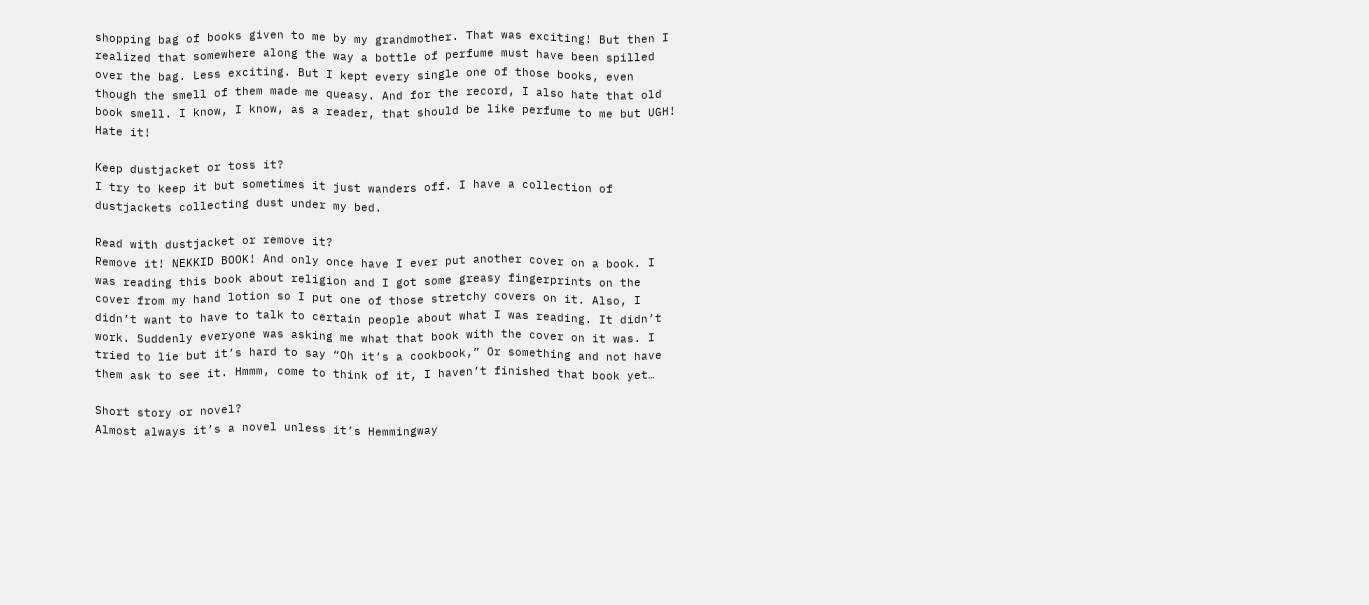shopping bag of books given to me by my grandmother. That was exciting! But then I realized that somewhere along the way a bottle of perfume must have been spilled over the bag. Less exciting. But I kept every single one of those books, even though the smell of them made me queasy. And for the record, I also hate that old book smell. I know, I know, as a reader, that should be like perfume to me but UGH! Hate it!

Keep dustjacket or toss it?
I try to keep it but sometimes it just wanders off. I have a collection of dustjackets collecting dust under my bed.

Read with dustjacket or remove it?
Remove it! NEKKID BOOK! And only once have I ever put another cover on a book. I was reading this book about religion and I got some greasy fingerprints on the cover from my hand lotion so I put one of those stretchy covers on it. Also, I didn’t want to have to talk to certain people about what I was reading. It didn’t work. Suddenly everyone was asking me what that book with the cover on it was. I tried to lie but it’s hard to say “Oh it’s a cookbook,” Or something and not have them ask to see it. Hmmm, come to think of it, I haven’t finished that book yet…

Short story or novel?
Almost always it’s a novel unless it’s Hemmingway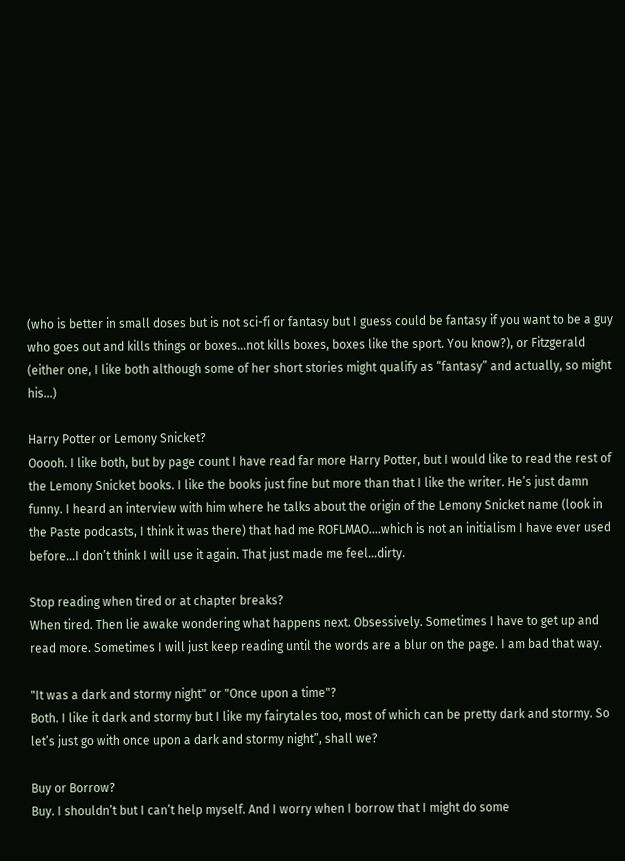(who is better in small doses but is not sci-fi or fantasy but I guess could be fantasy if you want to be a guy who goes out and kills things or boxes…not kills boxes, boxes like the sport. You know?), or Fitzgerald (either one, I like both although some of her short stories might qualify as “fantasy” and actually, so might his…)

Harry Potter or Lemony Snicket?
Ooooh. I like both, but by page count I have read far more Harry Potter, but I would like to read the rest of the Lemony Snicket books. I like the books just fine but more than that I like the writer. He’s just damn funny. I heard an interview with him where he talks about the origin of the Lemony Snicket name (look in the Paste podcasts, I think it was there) that had me ROFLMAO….which is not an initialism I have ever used before…I don’t think I will use it again. That just made me feel…dirty.

Stop reading when tired or at chapter breaks?
When tired. Then lie awake wondering what happens next. Obsessively. Sometimes I have to get up and read more. Sometimes I will just keep reading until the words are a blur on the page. I am bad that way.

"It was a dark and stormy night" or "Once upon a time"?
Both. I like it dark and stormy but I like my fairytales too, most of which can be pretty dark and stormy. So let’s just go with once upon a dark and stormy night”, shall we?

Buy or Borrow?
Buy. I shouldn’t but I can’t help myself. And I worry when I borrow that I might do some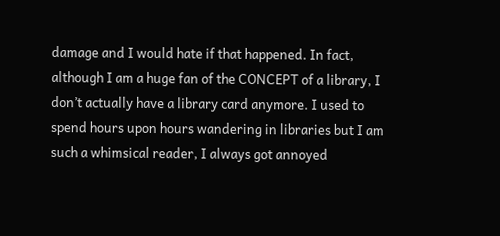damage and I would hate if that happened. In fact, although I am a huge fan of the CONCEPT of a library, I don’t actually have a library card anymore. I used to spend hours upon hours wandering in libraries but I am such a whimsical reader, I always got annoyed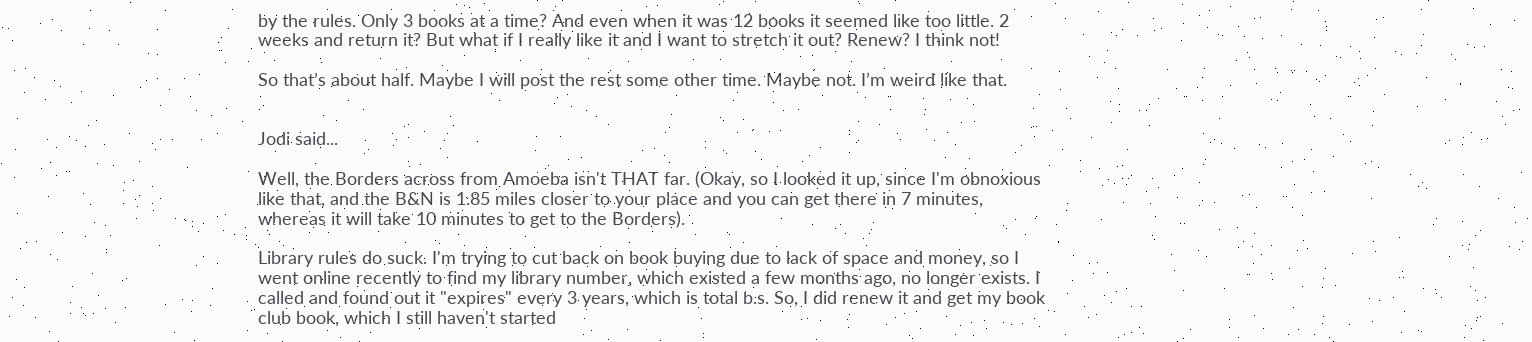by the rules. Only 3 books at a time? And even when it was 12 books it seemed like too little. 2 weeks and return it? But what if I really like it and I want to stretch it out? Renew? I think not!

So that’s about half. Maybe I will post the rest some other time. Maybe not. I’m weird like that.


Jodi said...

Well, the Borders across from Amoeba isn't THAT far. (Okay, so I looked it up, since I'm obnoxious like that, and the B&N is 1.85 miles closer to your place and you can get there in 7 minutes, whereas it will take 10 minutes to get to the Borders).

Library rules do suck. I'm trying to cut back on book buying due to lack of space and money, so I went online recently to find my library number, which existed a few months ago, no longer exists. I called and found out it "expires" every 3 years, which is total b.s. So, I did renew it and get my book club book, which I still haven't started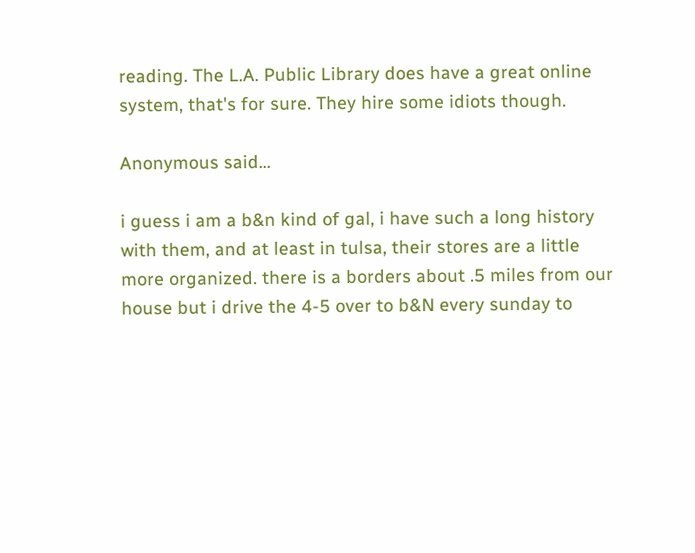reading. The L.A. Public Library does have a great online system, that's for sure. They hire some idiots though.

Anonymous said...

i guess i am a b&n kind of gal, i have such a long history with them, and at least in tulsa, their stores are a little more organized. there is a borders about .5 miles from our house but i drive the 4-5 over to b&N every sunday to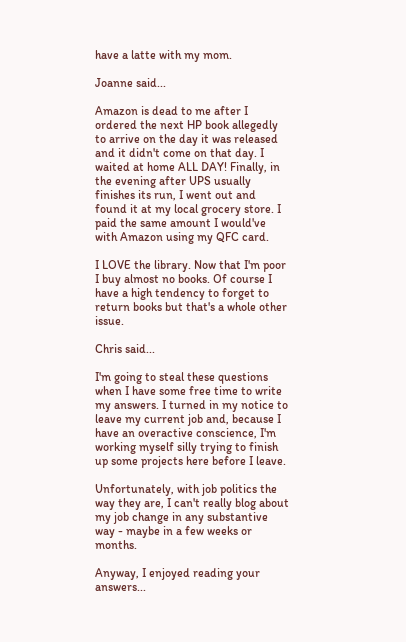have a latte with my mom.

Joanne said...

Amazon is dead to me after I ordered the next HP book allegedly to arrive on the day it was released and it didn't come on that day. I waited at home ALL DAY! Finally, in the evening after UPS usually finishes its run, I went out and found it at my local grocery store. I paid the same amount I would've with Amazon using my QFC card.

I LOVE the library. Now that I'm poor I buy almost no books. Of course I have a high tendency to forget to return books but that's a whole other issue.

Chris said...

I'm going to steal these questions when I have some free time to write my answers. I turned in my notice to leave my current job and, because I have an overactive conscience, I'm working myself silly trying to finish up some projects here before I leave.

Unfortunately, with job politics the way they are, I can't really blog about my job change in any substantive way - maybe in a few weeks or months.

Anyway, I enjoyed reading your answers...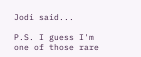Jodi said...

P.S. I guess I'm one of those rare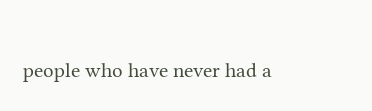people who have never had a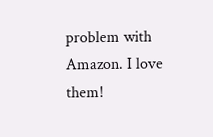problem with Amazon. I love them!